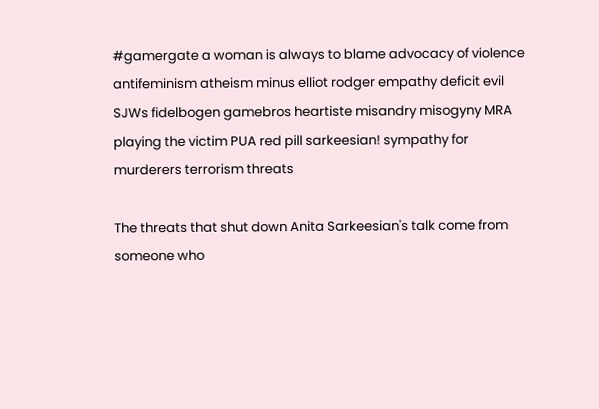#gamergate a woman is always to blame advocacy of violence antifeminism atheism minus elliot rodger empathy deficit evil SJWs fidelbogen gamebros heartiste misandry misogyny MRA playing the victim PUA red pill sarkeesian! sympathy for murderers terrorism threats

The threats that shut down Anita Sarkeesian's talk come from someone who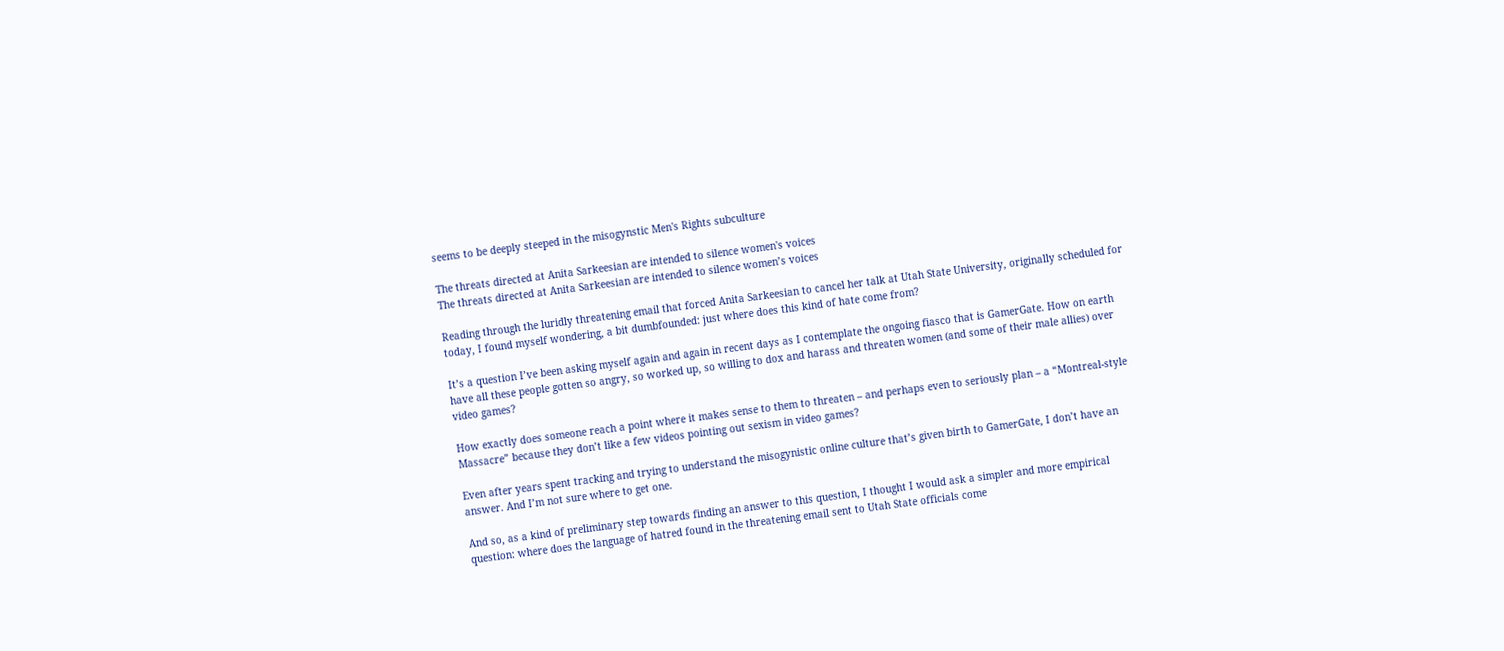seems to be deeply steeped in the misogynstic Men's Rights subculture

The threats directed at Anita Sarkeesian are intended to silence women's voices
The threats directed at Anita Sarkeesian are intended to silence women’s voices

Reading through the luridly threatening email that forced Anita Sarkeesian to cancel her talk at Utah State University, originally scheduled for today, I found myself wondering, a bit dumbfounded: just where does this kind of hate come from?

It’s a question I’ve been asking myself again and again in recent days as I contemplate the ongoing fiasco that is GamerGate. How on earth have all these people gotten so angry, so worked up, so willing to dox and harass and threaten women (and some of their male allies) over video games?

How exactly does someone reach a point where it makes sense to them to threaten – and perhaps even to seriously plan – a “Montreal-style Massacre” because they don’t like a few videos pointing out sexism in video games?

Even after years spent tracking and trying to understand the misogynistic online culture that’s given birth to GamerGate, I don’t have an answer. And I’m not sure where to get one.

And so, as a kind of preliminary step towards finding an answer to this question, I thought I would ask a simpler and more empirical question: where does the language of hatred found in the threatening email sent to Utah State officials come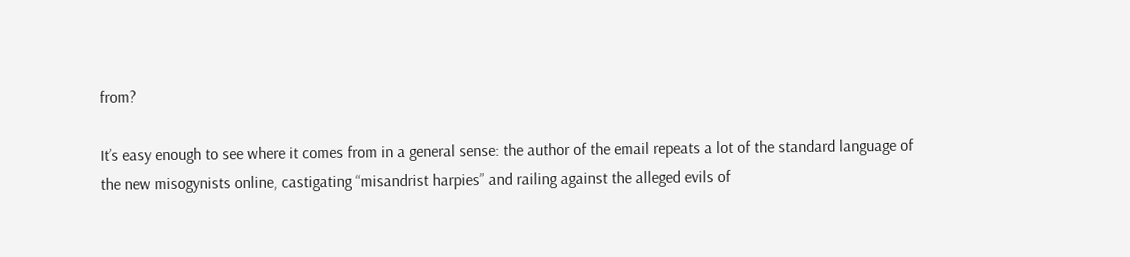from?

It’s easy enough to see where it comes from in a general sense: the author of the email repeats a lot of the standard language of the new misogynists online, castigating “misandrist harpies” and railing against the alleged evils of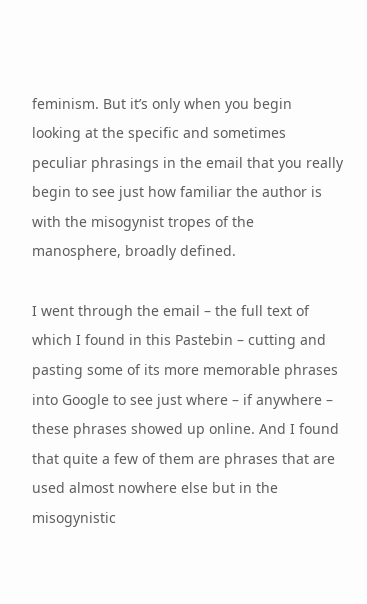feminism. But it’s only when you begin looking at the specific and sometimes peculiar phrasings in the email that you really begin to see just how familiar the author is with the misogynist tropes of the manosphere, broadly defined.

I went through the email – the full text of which I found in this Pastebin – cutting and pasting some of its more memorable phrases into Google to see just where – if anywhere – these phrases showed up online. And I found that quite a few of them are phrases that are used almost nowhere else but in the misogynistic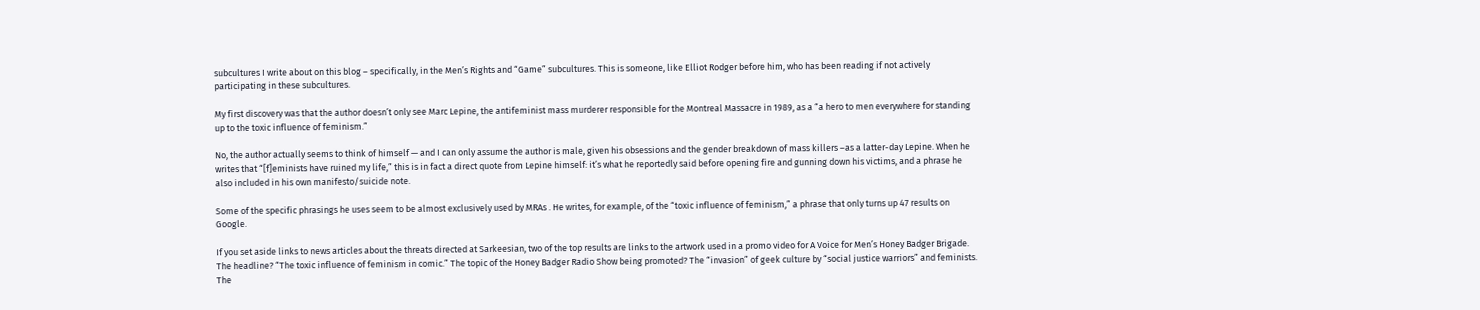subcultures I write about on this blog – specifically, in the Men’s Rights and “Game” subcultures. This is someone, like Elliot Rodger before him, who has been reading if not actively participating in these subcultures.

My first discovery was that the author doesn’t only see Marc Lepine, the antifeminist mass murderer responsible for the Montreal Massacre in 1989, as a “a hero to men everywhere for standing up to the toxic influence of feminism.”

No, the author actually seems to think of himself — and I can only assume the author is male, given his obsessions and the gender breakdown of mass killers –as a latter-day Lepine. When he writes that “[f]eminists have ruined my life,” this is in fact a direct quote from Lepine himself: it’s what he reportedly said before opening fire and gunning down his victims, and a phrase he also included in his own manifesto/suicide note.

Some of the specific phrasings he uses seem to be almost exclusively used by MRAs . He writes, for example, of the “toxic influence of feminism,” a phrase that only turns up 47 results on Google.

If you set aside links to news articles about the threats directed at Sarkeesian, two of the top results are links to the artwork used in a promo video for A Voice for Men’s Honey Badger Brigade. The headline? “The toxic influence of feminism in comic.” The topic of the Honey Badger Radio Show being promoted? The “invasion” of geek culture by “social justice warriors” and feminists. The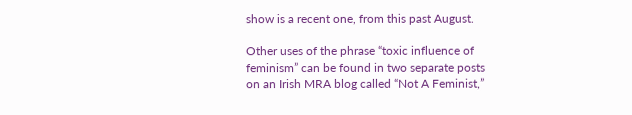show is a recent one, from this past August.

Other uses of the phrase “toxic influence of feminism” can be found in two separate posts on an Irish MRA blog called “Not A Feminist,”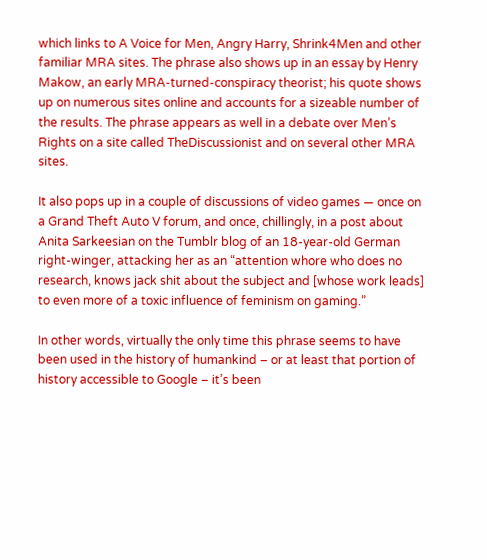which links to A Voice for Men, Angry Harry, Shrink4Men and other familiar MRA sites. The phrase also shows up in an essay by Henry Makow, an early MRA-turned-conspiracy theorist; his quote shows up on numerous sites online and accounts for a sizeable number of the results. The phrase appears as well in a debate over Men’s Rights on a site called TheDiscussionist and on several other MRA sites.

It also pops up in a couple of discussions of video games — once on a Grand Theft Auto V forum, and once, chillingly, in a post about Anita Sarkeesian on the Tumblr blog of an 18-year-old German right-winger, attacking her as an “attention whore who does no research, knows jack shit about the subject and [whose work leads] to even more of a toxic influence of feminism on gaming.”

In other words, virtually the only time this phrase seems to have been used in the history of humankind – or at least that portion of history accessible to Google – it’s been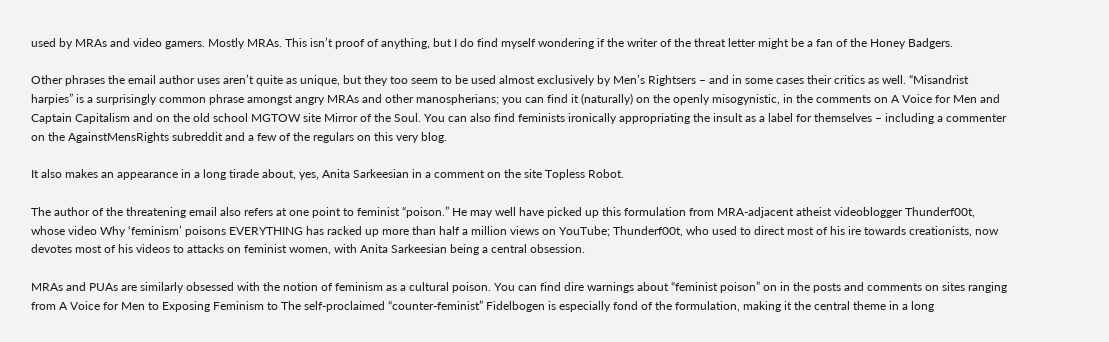used by MRAs and video gamers. Mostly MRAs. This isn’t proof of anything, but I do find myself wondering if the writer of the threat letter might be a fan of the Honey Badgers.

Other phrases the email author uses aren’t quite as unique, but they too seem to be used almost exclusively by Men’s Rightsers – and in some cases their critics as well. “Misandrist harpies” is a surprisingly common phrase amongst angry MRAs and other manospherians; you can find it (naturally) on the openly misogynistic, in the comments on A Voice for Men and Captain Capitalism and on the old school MGTOW site Mirror of the Soul. You can also find feminists ironically appropriating the insult as a label for themselves – including a commenter on the AgainstMensRights subreddit and a few of the regulars on this very blog.

It also makes an appearance in a long tirade about, yes, Anita Sarkeesian in a comment on the site Topless Robot.

The author of the threatening email also refers at one point to feminist “poison.” He may well have picked up this formulation from MRA-adjacent atheist videoblogger Thunderf00t, whose video Why ‘feminism’ poisons EVERYTHING has racked up more than half a million views on YouTube; Thunderf00t, who used to direct most of his ire towards creationists, now devotes most of his videos to attacks on feminist women, with Anita Sarkeesian being a central obsession.

MRAs and PUAs are similarly obsessed with the notion of feminism as a cultural poison. You can find dire warnings about “feminist poison” on in the posts and comments on sites ranging from A Voice for Men to Exposing Feminism to The self-proclaimed “counter-feminist” Fidelbogen is especially fond of the formulation, making it the central theme in a long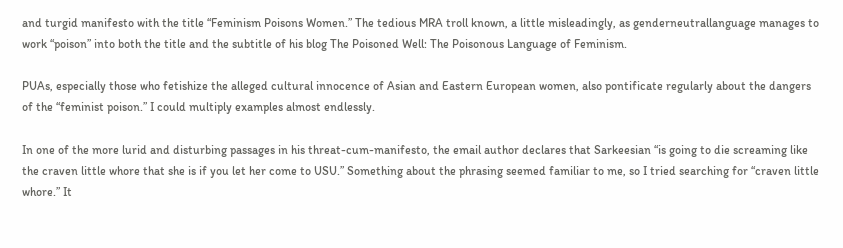and turgid manifesto with the title “Feminism Poisons Women.” The tedious MRA troll known, a little misleadingly, as genderneutrallanguage manages to work “poison” into both the title and the subtitle of his blog The Poisoned Well: The Poisonous Language of Feminism.

PUAs, especially those who fetishize the alleged cultural innocence of Asian and Eastern European women, also pontificate regularly about the dangers of the “feminist poison.” I could multiply examples almost endlessly.

In one of the more lurid and disturbing passages in his threat-cum-manifesto, the email author declares that Sarkeesian “is going to die screaming like the craven little whore that she is if you let her come to USU.” Something about the phrasing seemed familiar to me, so I tried searching for “craven little whore.” It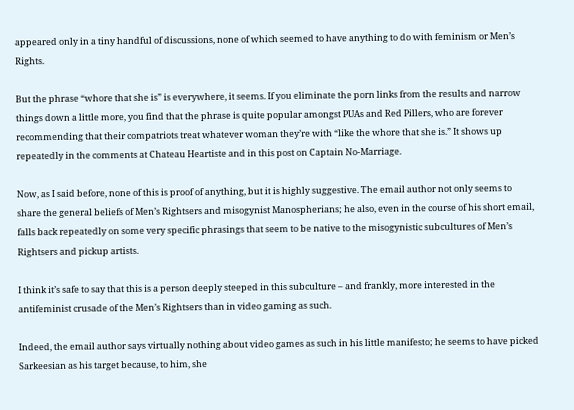appeared only in a tiny handful of discussions, none of which seemed to have anything to do with feminism or Men’s Rights.

But the phrase “whore that she is” is everywhere, it seems. If you eliminate the porn links from the results and narrow things down a little more, you find that the phrase is quite popular amongst PUAs and Red Pillers, who are forever recommending that their compatriots treat whatever woman they’re with “like the whore that she is.” It shows up repeatedly in the comments at Chateau Heartiste and in this post on Captain No-Marriage.

Now, as I said before, none of this is proof of anything, but it is highly suggestive. The email author not only seems to share the general beliefs of Men’s Rightsers and misogynist Manospherians; he also, even in the course of his short email, falls back repeatedly on some very specific phrasings that seem to be native to the misogynistic subcultures of Men’s Rightsers and pickup artists.

I think it’s safe to say that this is a person deeply steeped in this subculture – and frankly, more interested in the antifeminist crusade of the Men’s Rightsers than in video gaming as such.

Indeed, the email author says virtually nothing about video games as such in his little manifesto; he seems to have picked Sarkeesian as his target because, to him, she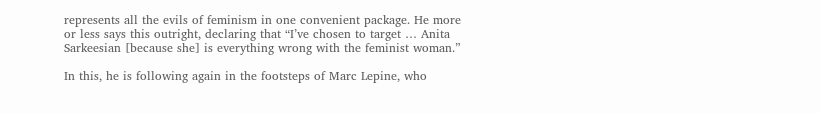represents all the evils of feminism in one convenient package. He more or less says this outright, declaring that “I’ve chosen to target … Anita Sarkeesian [because she] is everything wrong with the feminist woman.”

In this, he is following again in the footsteps of Marc Lepine, who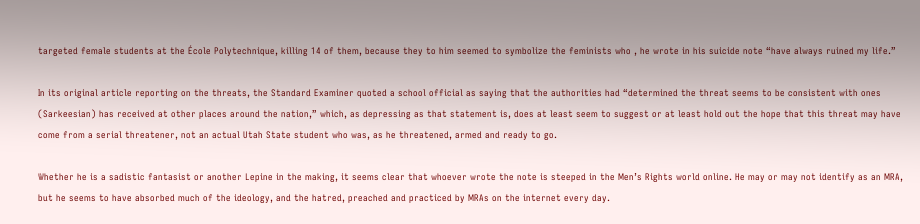targeted female students at the École Polytechnique, killing 14 of them, because they to him seemed to symbolize the feminists who , he wrote in his suicide note “have always ruined my life.”

In its original article reporting on the threats, the Standard Examiner quoted a school official as saying that the authorities had “determined the threat seems to be consistent with ones (Sarkeesian) has received at other places around the nation,” which, as depressing as that statement is, does at least seem to suggest or at least hold out the hope that this threat may have come from a serial threatener, not an actual Utah State student who was, as he threatened, armed and ready to go.

Whether he is a sadistic fantasist or another Lepine in the making, it seems clear that whoever wrote the note is steeped in the Men’s Rights world online. He may or may not identify as an MRA, but he seems to have absorbed much of the ideology, and the hatred, preached and practiced by MRAs on the internet every day.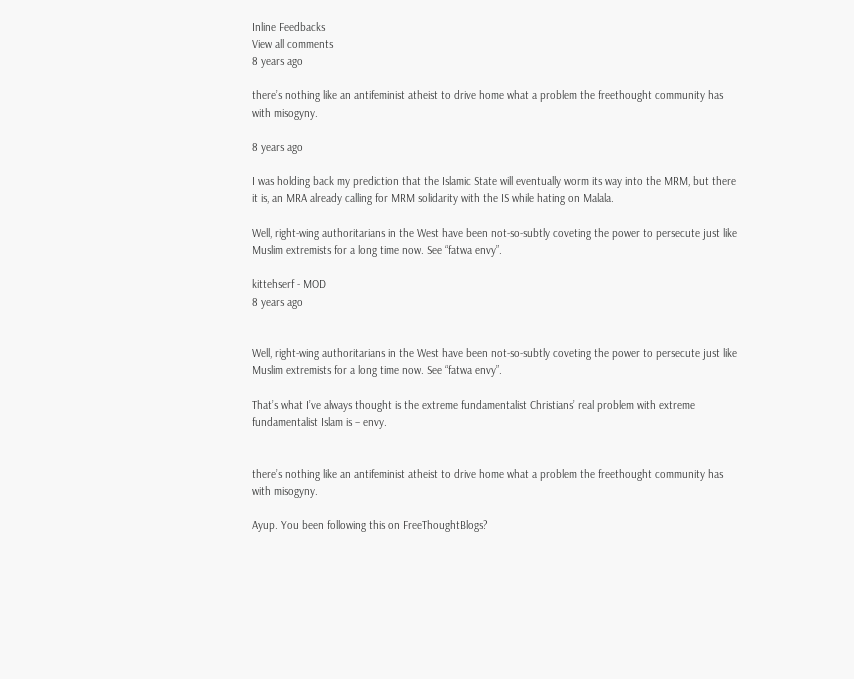Inline Feedbacks
View all comments
8 years ago

there’s nothing like an antifeminist atheist to drive home what a problem the freethought community has with misogyny.

8 years ago

I was holding back my prediction that the Islamic State will eventually worm its way into the MRM, but there it is, an MRA already calling for MRM solidarity with the IS while hating on Malala.

Well, right-wing authoritarians in the West have been not-so-subtly coveting the power to persecute just like Muslim extremists for a long time now. See “fatwa envy”.

kittehserf - MOD
8 years ago


Well, right-wing authoritarians in the West have been not-so-subtly coveting the power to persecute just like Muslim extremists for a long time now. See “fatwa envy”.

That’s what I’ve always thought is the extreme fundamentalist Christians’ real problem with extreme fundamentalist Islam is – envy.


there’s nothing like an antifeminist atheist to drive home what a problem the freethought community has with misogyny.

Ayup. You been following this on FreeThoughtBlogs?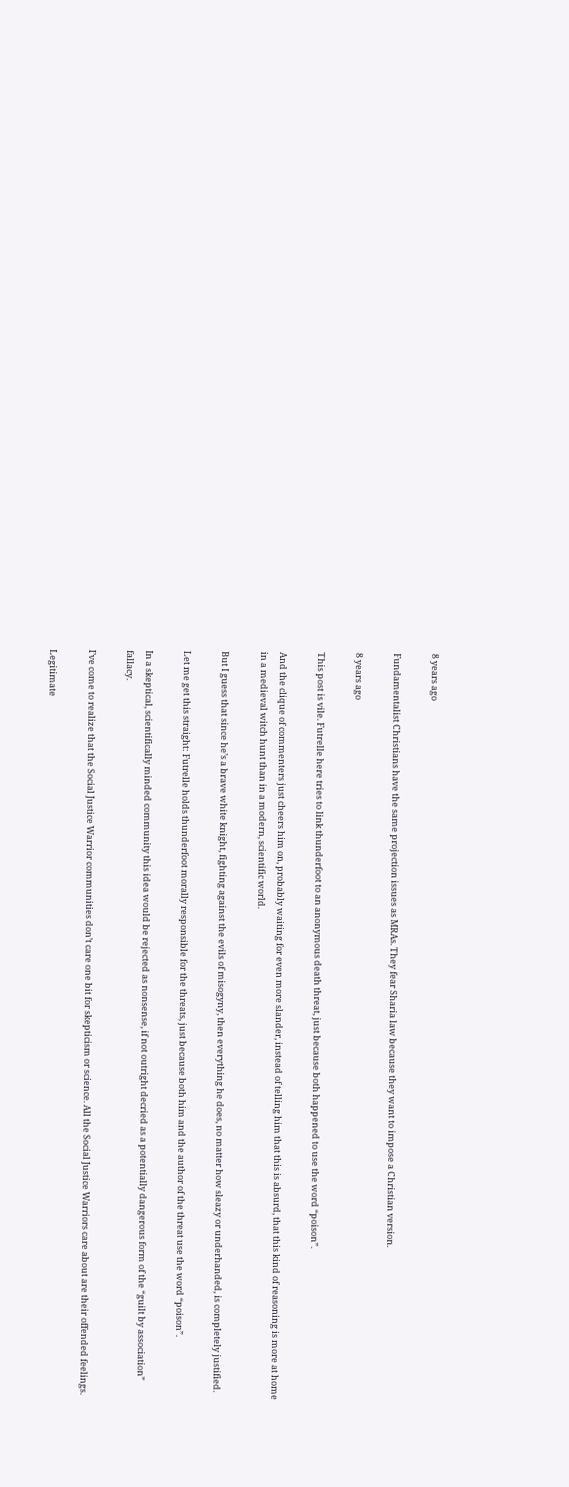8 years ago

Fundamentalist Christians have the same projection issues as MRAs. They fear Sharia law because they want to impose a Christian version.

8 years ago

This post is vile. Futrelle here tries to link thunderfoot to an anonymous death threat, just because both happened to use the word “poison”.

And the clique of commenters just cheers him on, probably waiting for even more slander, instead of telling him that this is absurd, that this kind of reasoning is more at home in a medieval witch hunt than in a modern, scientific world.

But I guess that since he’s a brave white knight, fighting against the evils of misogyny, then everything he does, no matter how sleazy or underhanded, is completely justified.

Let me get this straight: Futrelle holds thunderfoot morally responsible for the threats, just because both him and the author of the threat use the word “poison”.

In a skeptical, scientifically minded community this idea would be rejected as nonsense, if not outright decried as a potentially dangerous form of the “guilt by association” fallacy.

I’ve come to realize that the Social Justice Warrior communities don’t care one bit for skepticism or science. All the Social Justice Warriors care about are their offended feelings.

Legitimate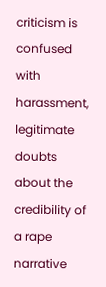criticism is confused with harassment, legitimate doubts about the credibility of a rape narrative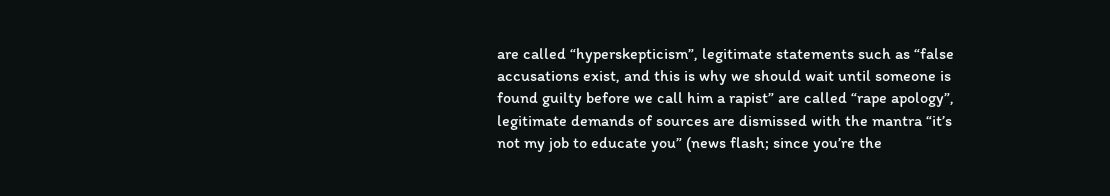are called “hyperskepticism”, legitimate statements such as “false accusations exist, and this is why we should wait until someone is found guilty before we call him a rapist” are called “rape apology”, legitimate demands of sources are dismissed with the mantra “it’s not my job to educate you” (news flash; since you’re the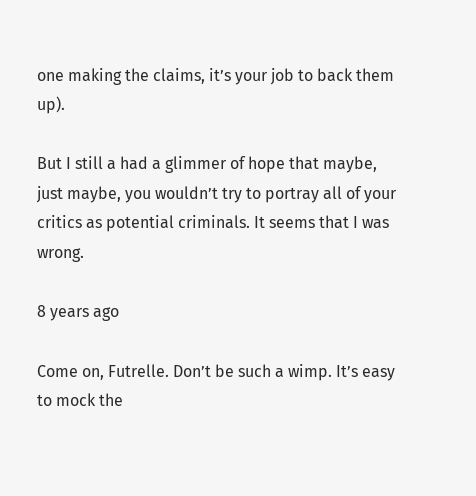one making the claims, it’s your job to back them up).

But I still a had a glimmer of hope that maybe, just maybe, you wouldn’t try to portray all of your critics as potential criminals. It seems that I was wrong.

8 years ago

Come on, Futrelle. Don’t be such a wimp. It’s easy to mock the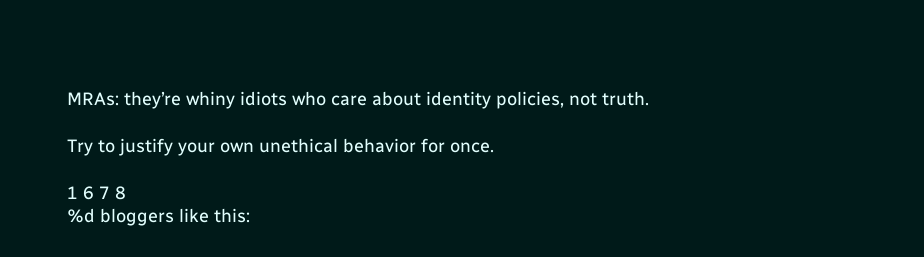MRAs: they’re whiny idiots who care about identity policies, not truth.

Try to justify your own unethical behavior for once.

1 6 7 8
%d bloggers like this: